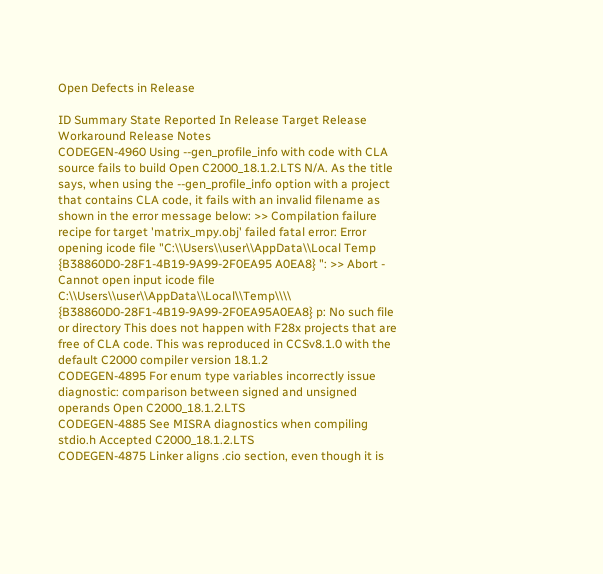Open Defects in Release

ID Summary State Reported In Release Target Release Workaround Release Notes
CODEGEN-4960 Using --gen_profile_info with code with CLA source fails to build Open C2000_18.1.2.LTS N/A. As the title says, when using the --gen_profile_info option with a project that contains CLA code, it fails with an invalid filename as shown in the error message below: >> Compilation failure recipe for target 'matrix_mpy.obj' failed fatal error: Error opening icode file "C:\\Users\\user\\AppData\\Local Temp {B38860D0-28F1-4B19-9A99-2F0EA95 A0EA8} ": >> Abort - Cannot open input icode file C:\\Users\\user\\AppData\\Local\\Temp\\\\ {B38860D0-28F1-4B19-9A99-2F0EA95A0EA8} p: No such file or directory This does not happen with F28x projects that are free of CLA code. This was reproduced in CCSv8.1.0 with the default C2000 compiler version 18.1.2
CODEGEN-4895 For enum type variables incorrectly issue diagnostic: comparison between signed and unsigned operands Open C2000_18.1.2.LTS
CODEGEN-4885 See MISRA diagnostics when compiling stdio.h Accepted C2000_18.1.2.LTS
CODEGEN-4875 Linker aligns .cio section, even though it is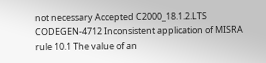not necessary Accepted C2000_18.1.2.LTS
CODEGEN-4712 Inconsistent application of MISRA rule 10.1 The value of an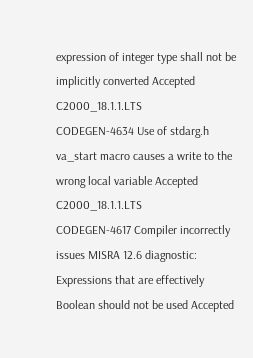expression of integer type shall not be implicitly converted Accepted C2000_18.1.1.LTS
CODEGEN-4634 Use of stdarg.h va_start macro causes a write to the wrong local variable Accepted C2000_18.1.1.LTS
CODEGEN-4617 Compiler incorrectly issues MISRA 12.6 diagnostic: Expressions that are effectively Boolean should not be used Accepted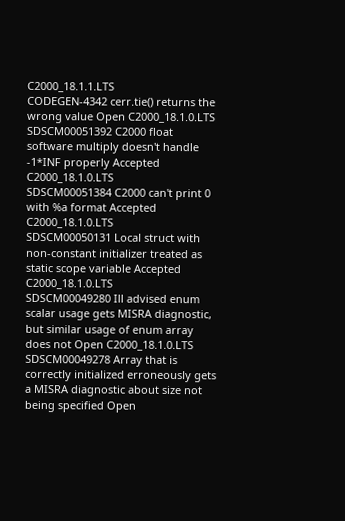C2000_18.1.1.LTS
CODEGEN-4342 cerr.tie() returns the wrong value Open C2000_18.1.0.LTS
SDSCM00051392 C2000 float software multiply doesn't handle -1*INF properly Accepted C2000_18.1.0.LTS
SDSCM00051384 C2000 can't print 0 with %a format Accepted C2000_18.1.0.LTS
SDSCM00050131 Local struct with non-constant initializer treated as static scope variable Accepted C2000_18.1.0.LTS
SDSCM00049280 Ill advised enum scalar usage gets MISRA diagnostic, but similar usage of enum array does not Open C2000_18.1.0.LTS
SDSCM00049278 Array that is correctly initialized erroneously gets a MISRA diagnostic about size not being specified Open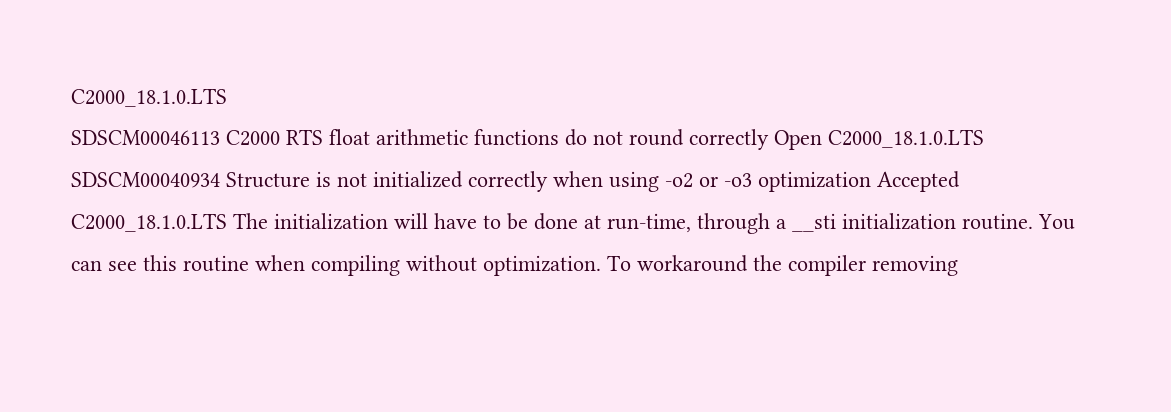C2000_18.1.0.LTS
SDSCM00046113 C2000 RTS float arithmetic functions do not round correctly Open C2000_18.1.0.LTS
SDSCM00040934 Structure is not initialized correctly when using -o2 or -o3 optimization Accepted C2000_18.1.0.LTS The initialization will have to be done at run-time, through a __sti initialization routine. You can see this routine when compiling without optimization. To workaround the compiler removing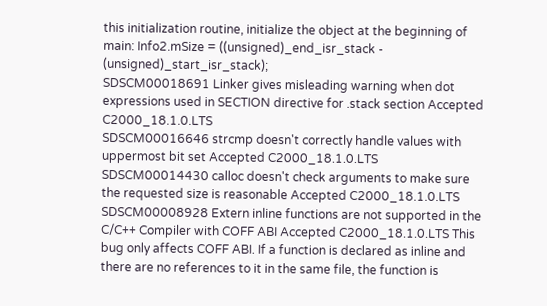this initialization routine, initialize the object at the beginning of main: Info2.mSize = ((unsigned)_end_isr_stack - (unsigned)_start_isr_stack);
SDSCM00018691 Linker gives misleading warning when dot expressions used in SECTION directive for .stack section Accepted C2000_18.1.0.LTS
SDSCM00016646 strcmp doesn't correctly handle values with uppermost bit set Accepted C2000_18.1.0.LTS
SDSCM00014430 calloc doesn't check arguments to make sure the requested size is reasonable Accepted C2000_18.1.0.LTS
SDSCM00008928 Extern inline functions are not supported in the C/C++ Compiler with COFF ABI Accepted C2000_18.1.0.LTS This bug only affects COFF ABI. If a function is declared as inline and there are no references to it in the same file, the function is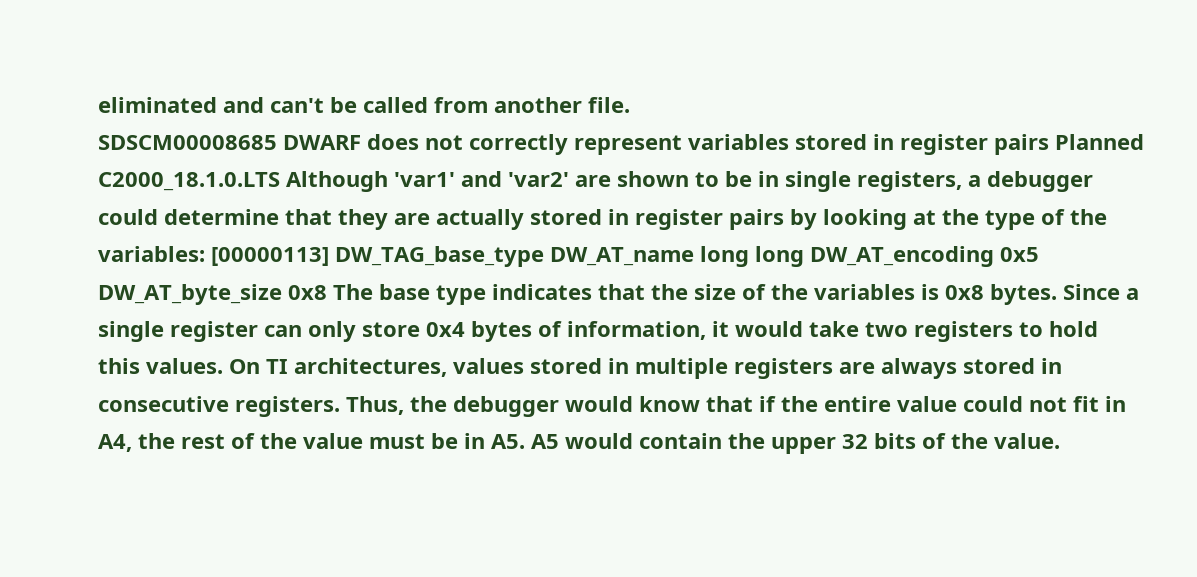eliminated and can't be called from another file.
SDSCM00008685 DWARF does not correctly represent variables stored in register pairs Planned C2000_18.1.0.LTS Although 'var1' and 'var2' are shown to be in single registers, a debugger could determine that they are actually stored in register pairs by looking at the type of the variables: [00000113] DW_TAG_base_type DW_AT_name long long DW_AT_encoding 0x5 DW_AT_byte_size 0x8 The base type indicates that the size of the variables is 0x8 bytes. Since a single register can only store 0x4 bytes of information, it would take two registers to hold this values. On TI architectures, values stored in multiple registers are always stored in consecutive registers. Thus, the debugger would know that if the entire value could not fit in A4, the rest of the value must be in A5. A5 would contain the upper 32 bits of the value.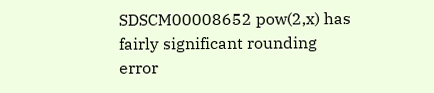SDSCM00008652 pow(2,x) has fairly significant rounding error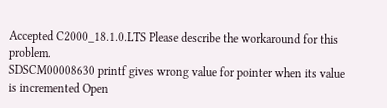Accepted C2000_18.1.0.LTS Please describe the workaround for this problem.
SDSCM00008630 printf gives wrong value for pointer when its value is incremented Open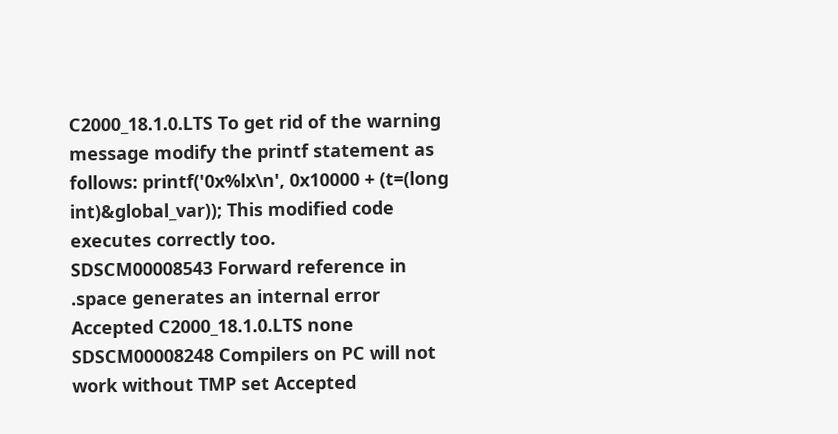C2000_18.1.0.LTS To get rid of the warning message modify the printf statement as follows: printf('0x%lx\n', 0x10000 + (t=(long int)&global_var)); This modified code executes correctly too.
SDSCM00008543 Forward reference in .space generates an internal error Accepted C2000_18.1.0.LTS none
SDSCM00008248 Compilers on PC will not work without TMP set Accepted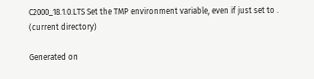C2000_18.1.0.LTS Set the TMP environment variable, even if just set to . (current directory)

Generated on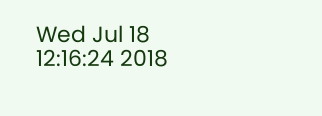Wed Jul 18 12:16:24 2018